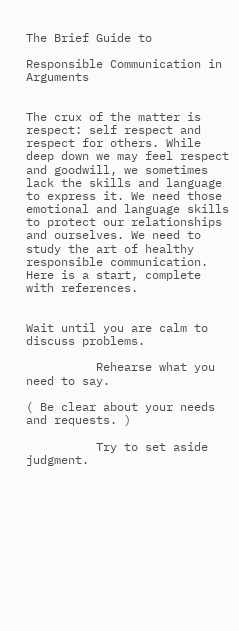The Brief Guide to

Responsible Communication in Arguments


The crux of the matter is respect: self respect and respect for others. While deep down we may feel respect and goodwill, we sometimes lack the skills and language to express it. We need those emotional and language skills to protect our relationships and ourselves. We need to study the art of healthy responsible communication. Here is a start, complete with references.


Wait until you are calm to discuss problems.

          Rehearse what you need to say.

( Be clear about your needs and requests. )

          Try to set aside judgment.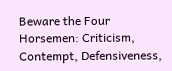Beware the Four Horsemen: Criticism, Contempt, Defensiveness,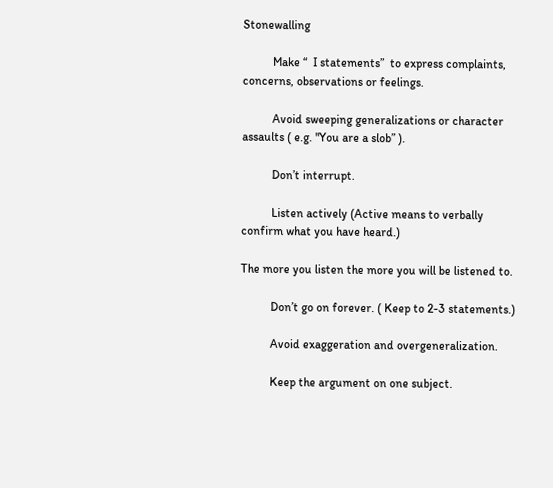Stonewalling

          Make “  I statements”  to express complaints, concerns, observations or feelings.

          Avoid sweeping generalizations or character assaults ( e.g. "You are a slob” ).

          Don’t interrupt.

          Listen actively (Active means to verbally confirm what you have heard.)

The more you listen the more you will be listened to.

          Don’t go on forever. ( Keep to 2-3 statements.)

          Avoid exaggeration and overgeneralization.

          Keep the argument on one subject.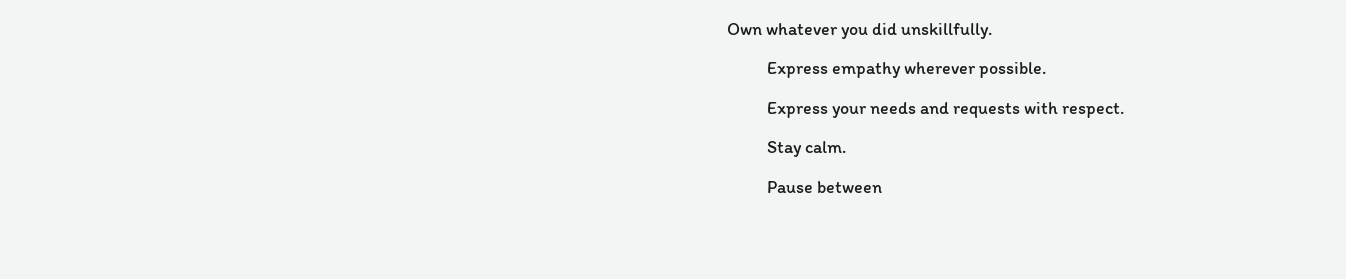Own whatever you did unskillfully.

          Express empathy wherever possible.

          Express your needs and requests with respect.

          Stay calm.

          Pause between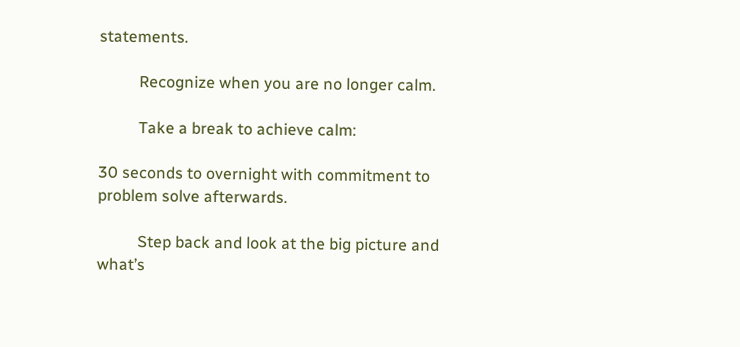statements.

          Recognize when you are no longer calm.

          Take a break to achieve calm:

30 seconds to overnight with commitment to problem solve afterwards.

          Step back and look at the big picture and what’s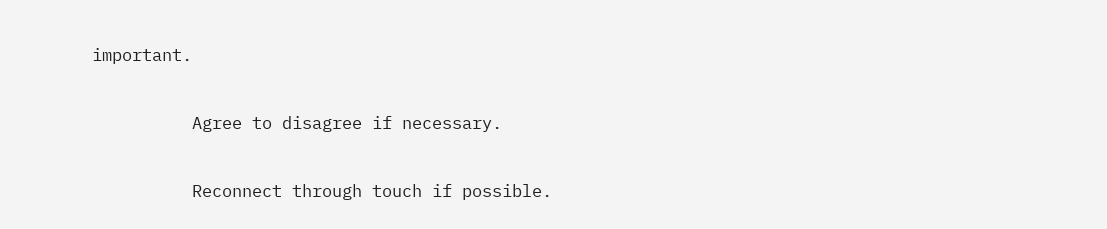important.

          Agree to disagree if necessary.

          Reconnect through touch if possible.